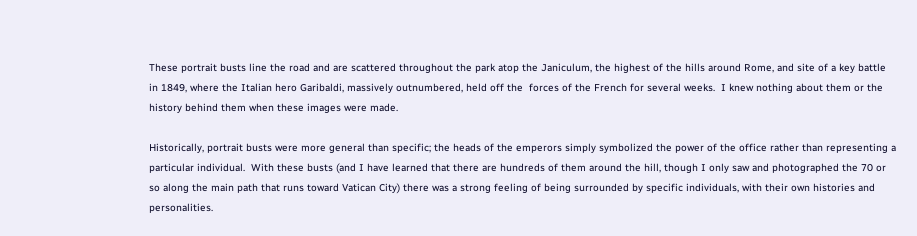These portrait busts line the road and are scattered throughout the park atop the Janiculum, the highest of the hills around Rome, and site of a key battle in 1849, where the Italian hero Garibaldi, massively outnumbered, held off the  forces of the French for several weeks.  I knew nothing about them or the history behind them when these images were made.

Historically, portrait busts were more general than specific; the heads of the emperors simply symbolized the power of the office rather than representing a particular individual.  With these busts (and I have learned that there are hundreds of them around the hill, though I only saw and photographed the 70 or so along the main path that runs toward Vatican City) there was a strong feeling of being surrounded by specific individuals, with their own histories and personalities.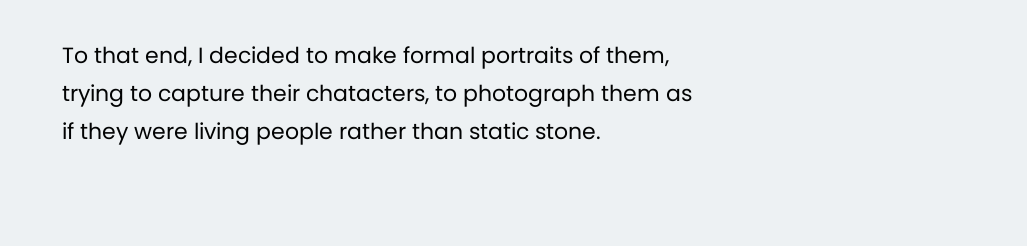To that end, I decided to make formal portraits of them, trying to capture their chatacters, to photograph them as if they were living people rather than static stone.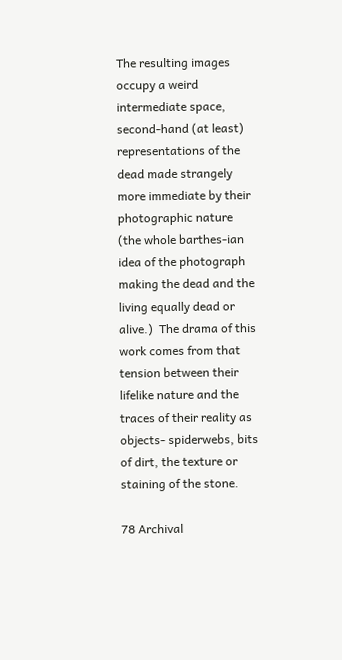The resulting images occupy a weird intermediate space, second-hand (at least) representations of the dead made strangely more immediate by their photographic nature (the whole barthes-ian idea of the photograph making the dead and the living equally dead or alive.)  The drama of this work comes from that tension between their lifelike nature and the traces of their reality as objects- spiderwebs, bits of dirt, the texture or staining of the stone.

78 Archival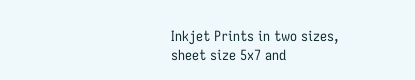Inkjet Prints in two sizes, sheet size 5x7 and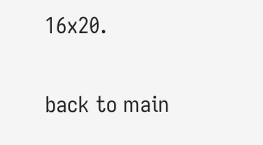16x20.

back to main